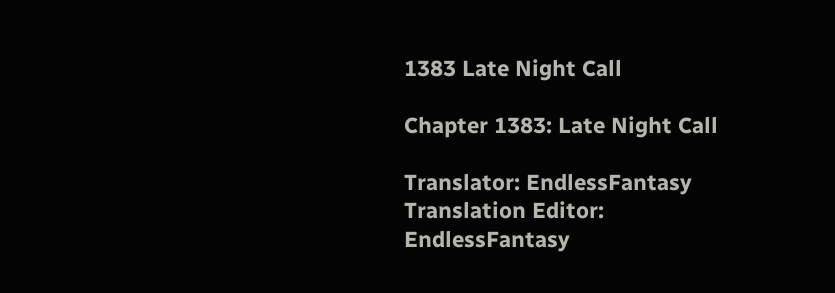1383 Late Night Call

Chapter 1383: Late Night Call

Translator: EndlessFantasy Translation Editor: EndlessFantasy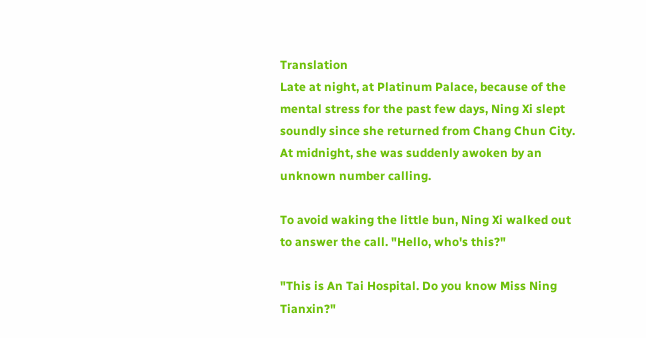Translation
Late at night, at Platinum Palace, because of the mental stress for the past few days, Ning Xi slept soundly since she returned from Chang Chun City. At midnight, she was suddenly awoken by an unknown number calling.

To avoid waking the little bun, Ning Xi walked out to answer the call. "Hello, who's this?"

"This is An Tai Hospital. Do you know Miss Ning Tianxin?"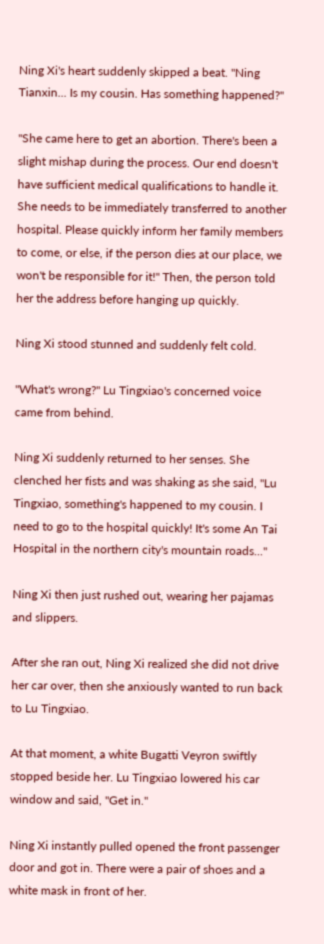Ning Xi's heart suddenly skipped a beat. "Ning Tianxin... Is my cousin. Has something happened?"

"She came here to get an abortion. There's been a slight mishap during the process. Our end doesn't have sufficient medical qualifications to handle it. She needs to be immediately transferred to another hospital. Please quickly inform her family members to come, or else, if the person dies at our place, we won't be responsible for it!" Then, the person told her the address before hanging up quickly.

Ning Xi stood stunned and suddenly felt cold.

"What's wrong?" Lu Tingxiao's concerned voice came from behind.

Ning Xi suddenly returned to her senses. She clenched her fists and was shaking as she said, "Lu Tingxiao, something's happened to my cousin. I need to go to the hospital quickly! It's some An Tai Hospital in the northern city's mountain roads..."

Ning Xi then just rushed out, wearing her pajamas and slippers.

After she ran out, Ning Xi realized she did not drive her car over, then she anxiously wanted to run back to Lu Tingxiao.

At that moment, a white Bugatti Veyron swiftly stopped beside her. Lu Tingxiao lowered his car window and said, "Get in."

Ning Xi instantly pulled opened the front passenger door and got in. There were a pair of shoes and a white mask in front of her.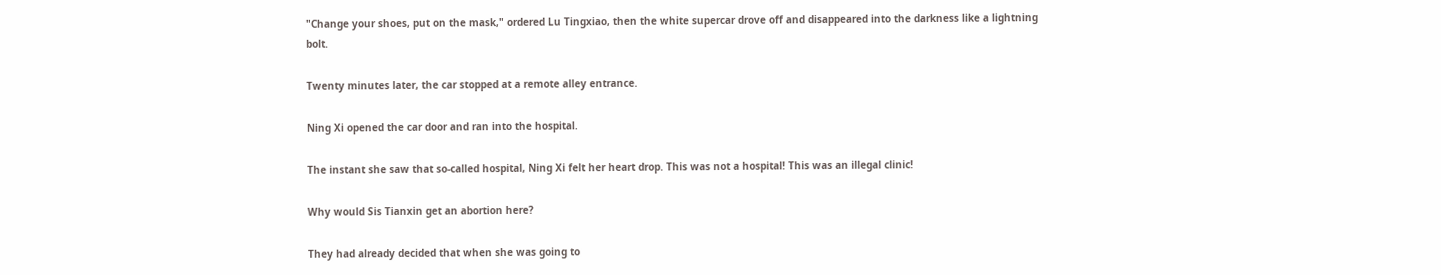"Change your shoes, put on the mask," ordered Lu Tingxiao, then the white supercar drove off and disappeared into the darkness like a lightning bolt.

Twenty minutes later, the car stopped at a remote alley entrance.

Ning Xi opened the car door and ran into the hospital.

The instant she saw that so-called hospital, Ning Xi felt her heart drop. This was not a hospital! This was an illegal clinic!

Why would Sis Tianxin get an abortion here?

They had already decided that when she was going to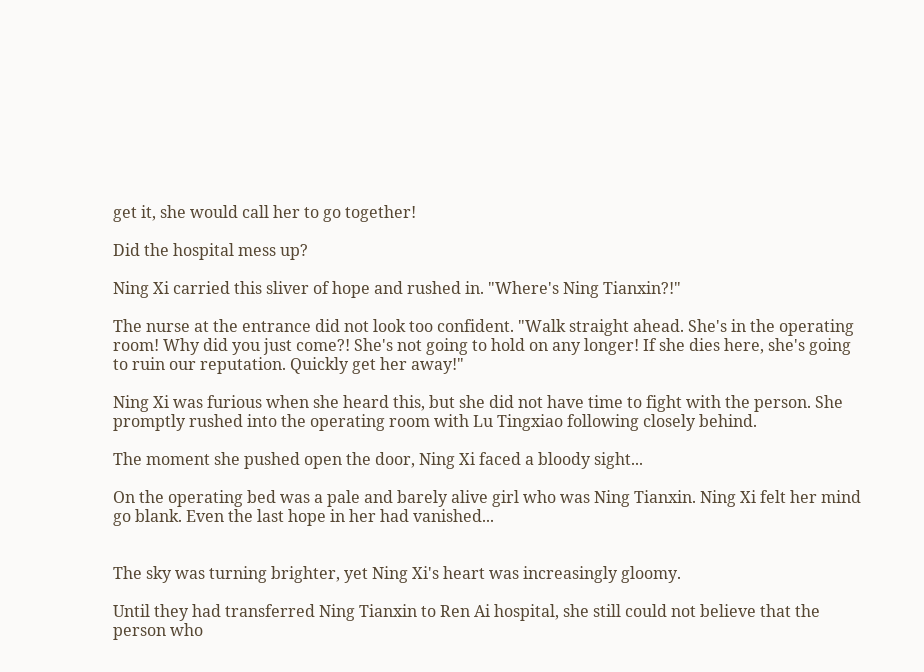get it, she would call her to go together!

Did the hospital mess up?

Ning Xi carried this sliver of hope and rushed in. "Where's Ning Tianxin?!"

The nurse at the entrance did not look too confident. "Walk straight ahead. She's in the operating room! Why did you just come?! She's not going to hold on any longer! If she dies here, she's going to ruin our reputation. Quickly get her away!"

Ning Xi was furious when she heard this, but she did not have time to fight with the person. She promptly rushed into the operating room with Lu Tingxiao following closely behind.

The moment she pushed open the door, Ning Xi faced a bloody sight...

On the operating bed was a pale and barely alive girl who was Ning Tianxin. Ning Xi felt her mind go blank. Even the last hope in her had vanished...


The sky was turning brighter, yet Ning Xi's heart was increasingly gloomy.

Until they had transferred Ning Tianxin to Ren Ai hospital, she still could not believe that the person who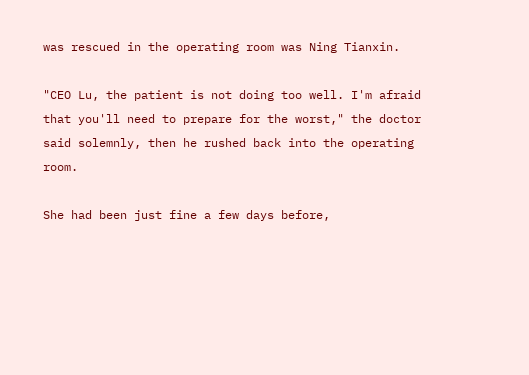was rescued in the operating room was Ning Tianxin.

"CEO Lu, the patient is not doing too well. I'm afraid that you'll need to prepare for the worst," the doctor said solemnly, then he rushed back into the operating room.

She had been just fine a few days before,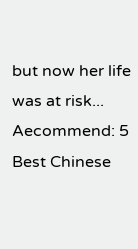but now her life was at risk...
Aecommend: 5 Best Chinese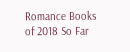Romance Books of 2018 So Far